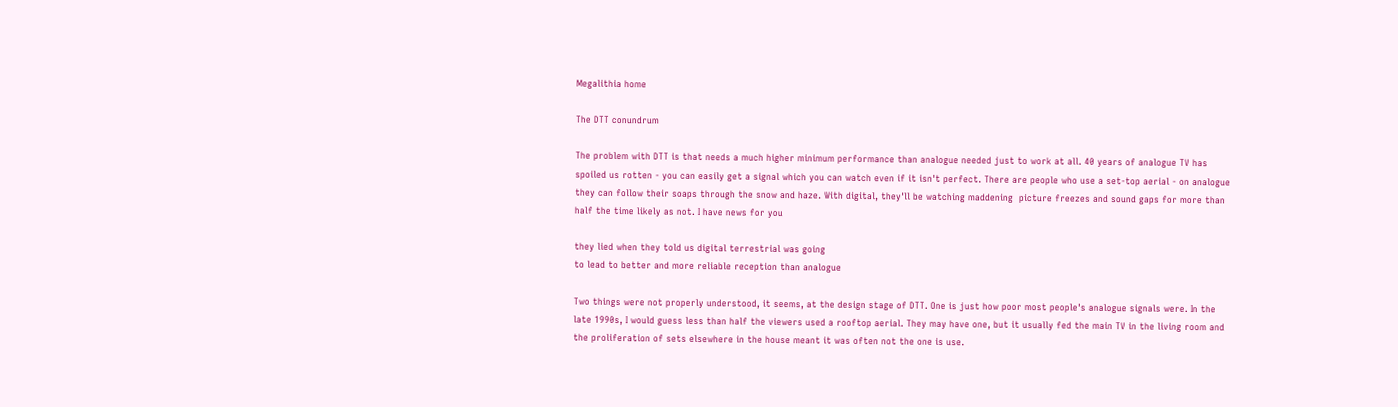Megalithia home

The DTT conundrum

The problem with DTT is that needs a much higher minimum performance than analogue needed just to work at all. 40 years of analogue TV has spoiled us rotten - you can easily get a signal which you can watch even if it isn't perfect. There are people who use a set-top aerial - on analogue they can follow their soaps through the snow and haze. With digital, they'll be watching maddening  picture freezes and sound gaps for more than half the time likely as not. I have news for you

they lied when they told us digital terrestrial was going
to lead to better and more reliable reception than analogue

Two things were not properly understood, it seems, at the design stage of DTT. One is just how poor most people's analogue signals were. In the late 1990s, I would guess less than half the viewers used a rooftop aerial. They may have one, but it usually fed the main TV in the living room and the proliferation of sets elsewhere in the house meant it was often not the one is use.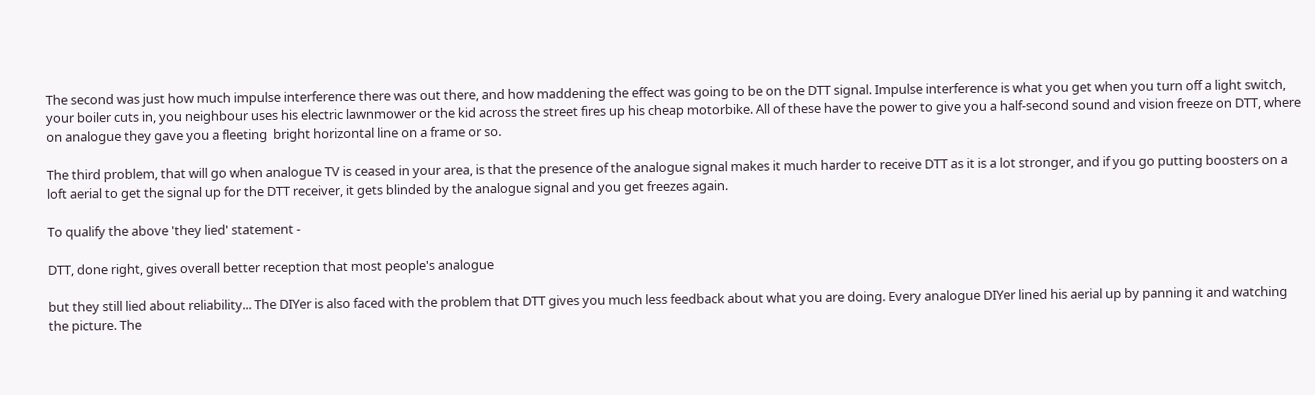The second was just how much impulse interference there was out there, and how maddening the effect was going to be on the DTT signal. Impulse interference is what you get when you turn off a light switch, your boiler cuts in, you neighbour uses his electric lawnmower or the kid across the street fires up his cheap motorbike. All of these have the power to give you a half-second sound and vision freeze on DTT, where on analogue they gave you a fleeting  bright horizontal line on a frame or so.

The third problem, that will go when analogue TV is ceased in your area, is that the presence of the analogue signal makes it much harder to receive DTT as it is a lot stronger, and if you go putting boosters on a loft aerial to get the signal up for the DTT receiver, it gets blinded by the analogue signal and you get freezes again.

To qualify the above 'they lied' statement -

DTT, done right, gives overall better reception that most people's analogue

but they still lied about reliability... The DIYer is also faced with the problem that DTT gives you much less feedback about what you are doing. Every analogue DIYer lined his aerial up by panning it and watching the picture. The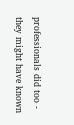professionals did too - they might have known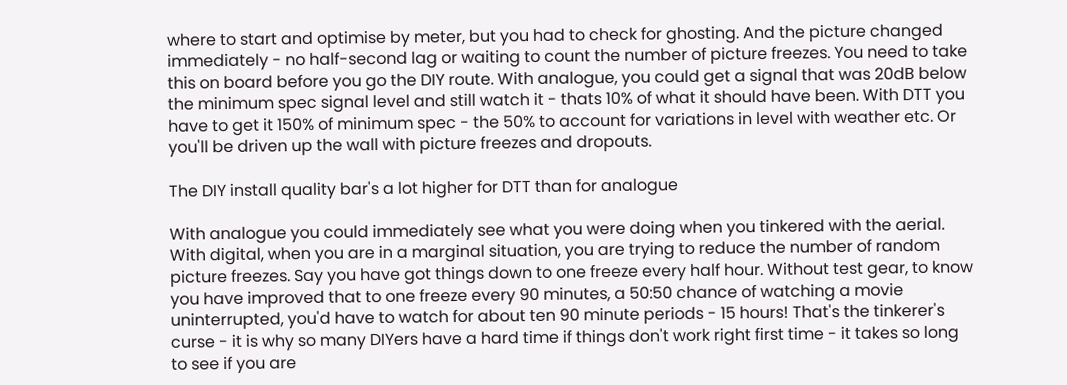where to start and optimise by meter, but you had to check for ghosting. And the picture changed immediately - no half-second lag or waiting to count the number of picture freezes. You need to take this on board before you go the DIY route. With analogue, you could get a signal that was 20dB below the minimum spec signal level and still watch it - thats 10% of what it should have been. With DTT you have to get it 150% of minimum spec - the 50% to account for variations in level with weather etc. Or you'll be driven up the wall with picture freezes and dropouts.

The DIY install quality bar's a lot higher for DTT than for analogue

With analogue you could immediately see what you were doing when you tinkered with the aerial. With digital, when you are in a marginal situation, you are trying to reduce the number of random picture freezes. Say you have got things down to one freeze every half hour. Without test gear, to know you have improved that to one freeze every 90 minutes, a 50:50 chance of watching a movie uninterrupted, you'd have to watch for about ten 90 minute periods - 15 hours! That's the tinkerer's curse - it is why so many DIYers have a hard time if things don't work right first time - it takes so long to see if you are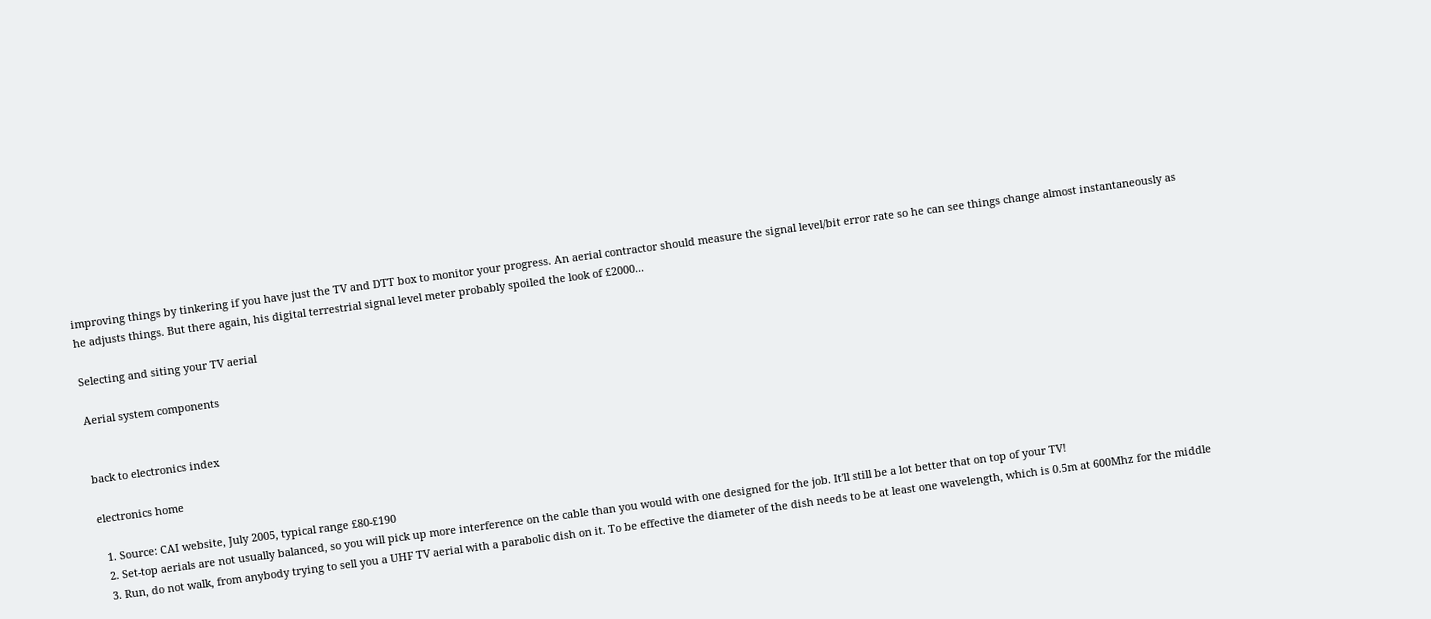improving things by tinkering if you have just the TV and DTT box to monitor your progress. An aerial contractor should measure the signal level/bit error rate so he can see things change almost instantaneously as he adjusts things. But there again, his digital terrestrial signal level meter probably spoiled the look of £2000...

Selecting and siting your TV aerial

Aerial system components


back to electronics index

electronics home

  1. Source: CAI website, July 2005, typical range £80-£190
  2. Set-top aerials are not usually balanced, so you will pick up more interference on the cable than you would with one designed for the job. It'll still be a lot better that on top of your TV!
  3. Run, do not walk, from anybody trying to sell you a UHF TV aerial with a parabolic dish on it. To be effective the diameter of the dish needs to be at least one wavelength, which is 0.5m at 600Mhz for the middle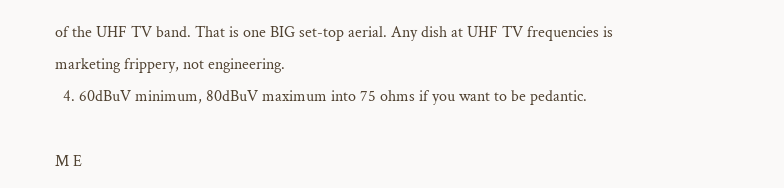of the UHF TV band. That is one BIG set-top aerial. Any dish at UHF TV frequencies is marketing frippery, not engineering.
  4. 60dBuV minimum, 80dBuV maximum into 75 ohms if you want to be pedantic.

M E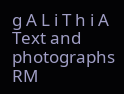g A L i T h i A
Text and photographs RM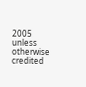2005 unless otherwise credited